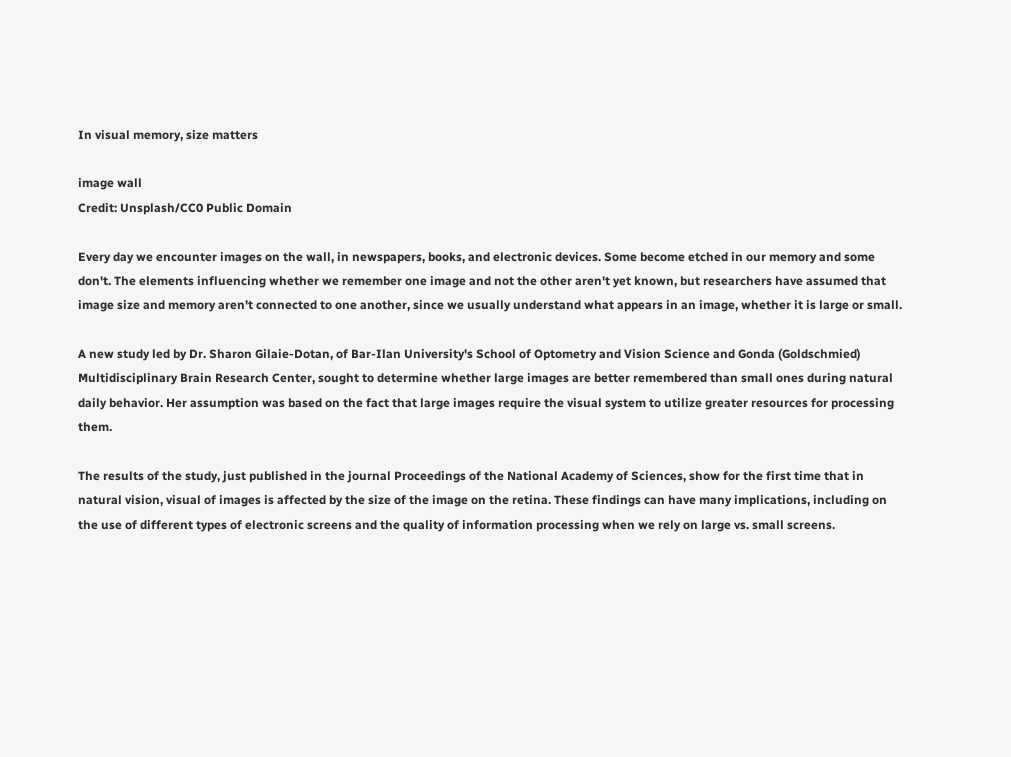In visual memory, size matters

image wall
Credit: Unsplash/CC0 Public Domain

Every day we encounter images on the wall, in newspapers, books, and electronic devices. Some become etched in our memory and some don't. The elements influencing whether we remember one image and not the other aren't yet known, but researchers have assumed that image size and memory aren't connected to one another, since we usually understand what appears in an image, whether it is large or small.

A new study led by Dr. Sharon Gilaie-Dotan, of Bar-Ilan University's School of Optometry and Vision Science and Gonda (Goldschmied) Multidisciplinary Brain Research Center, sought to determine whether large images are better remembered than small ones during natural daily behavior. Her assumption was based on the fact that large images require the visual system to utilize greater resources for processing them.

The results of the study, just published in the journal Proceedings of the National Academy of Sciences, show for the first time that in natural vision, visual of images is affected by the size of the image on the retina. These findings can have many implications, including on the use of different types of electronic screens and the quality of information processing when we rely on large vs. small screens.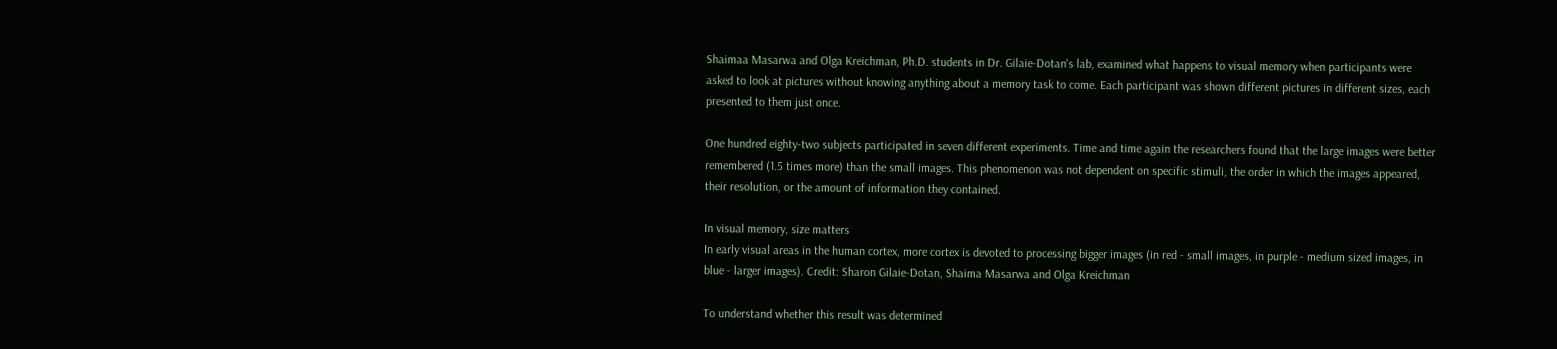Shaimaa Masarwa and Olga Kreichman, Ph.D. students in Dr. Gilaie-Dotan's lab, examined what happens to visual memory when participants were asked to look at pictures without knowing anything about a memory task to come. Each participant was shown different pictures in different sizes, each presented to them just once.

One hundred eighty-two subjects participated in seven different experiments. Time and time again the researchers found that the large images were better remembered (1.5 times more) than the small images. This phenomenon was not dependent on specific stimuli, the order in which the images appeared, their resolution, or the amount of information they contained.

In visual memory, size matters
In early visual areas in the human cortex, more cortex is devoted to processing bigger images (in red - small images, in purple - medium sized images, in blue - larger images). Credit: Sharon Gilaie-Dotan, Shaima Masarwa and Olga Kreichman

To understand whether this result was determined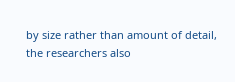by size rather than amount of detail, the researchers also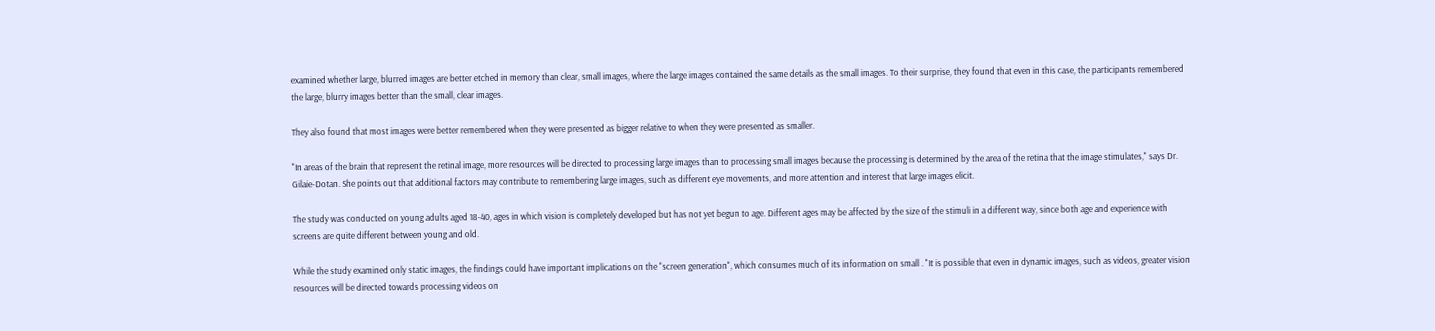examined whether large, blurred images are better etched in memory than clear, small images, where the large images contained the same details as the small images. To their surprise, they found that even in this case, the participants remembered the large, blurry images better than the small, clear images.

They also found that most images were better remembered when they were presented as bigger relative to when they were presented as smaller.

"In areas of the brain that represent the retinal image, more resources will be directed to processing large images than to processing small images because the processing is determined by the area of the retina that the image stimulates," says Dr. Gilaie-Dotan. She points out that additional factors may contribute to remembering large images, such as different eye movements, and more attention and interest that large images elicit.

The study was conducted on young adults aged 18-40, ages in which vision is completely developed but has not yet begun to age. Different ages may be affected by the size of the stimuli in a different way, since both age and experience with screens are quite different between young and old.

While the study examined only static images, the findings could have important implications on the "screen generation", which consumes much of its information on small . "It is possible that even in dynamic images, such as videos, greater vision resources will be directed towards processing videos on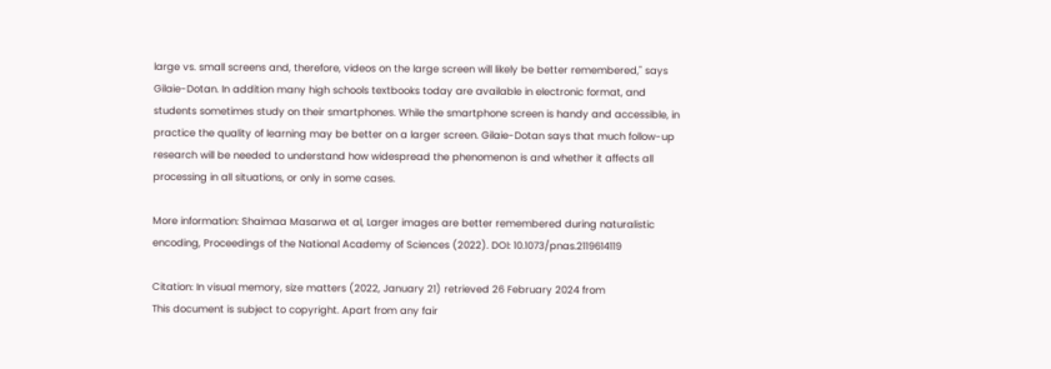large vs. small screens and, therefore, videos on the large screen will likely be better remembered," says Gilaie-Dotan. In addition many high schools textbooks today are available in electronic format, and students sometimes study on their smartphones. While the smartphone screen is handy and accessible, in practice the quality of learning may be better on a larger screen. Gilaie-Dotan says that much follow-up research will be needed to understand how widespread the phenomenon is and whether it affects all processing in all situations, or only in some cases.

More information: Shaimaa Masarwa et al, Larger images are better remembered during naturalistic encoding, Proceedings of the National Academy of Sciences (2022). DOI: 10.1073/pnas.2119614119

Citation: In visual memory, size matters (2022, January 21) retrieved 26 February 2024 from
This document is subject to copyright. Apart from any fair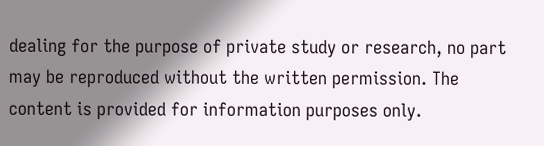dealing for the purpose of private study or research, no part may be reproduced without the written permission. The content is provided for information purposes only.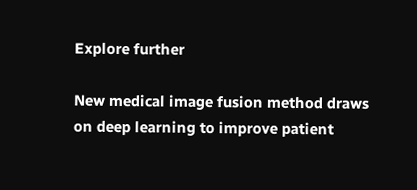Explore further

New medical image fusion method draws on deep learning to improve patient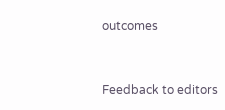outcomes


Feedback to editors